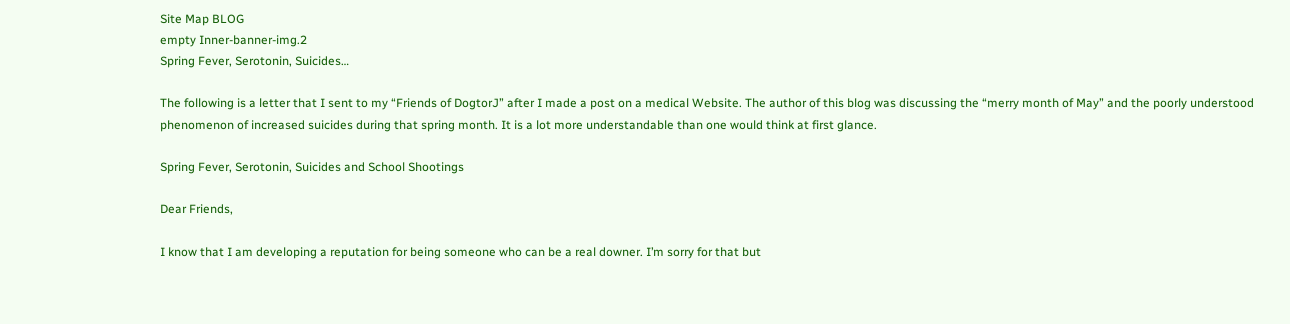Site Map BLOG
empty Inner-banner-img.2
Spring Fever, Serotonin, Suicides…

The following is a letter that I sent to my “Friends of DogtorJ” after I made a post on a medical Website. The author of this blog was discussing the “merry month of May” and the poorly understood phenomenon of increased suicides during that spring month. It is a lot more understandable than one would think at first glance.

Spring Fever, Serotonin, Suicides and School Shootings

Dear Friends,

I know that I am developing a reputation for being someone who can be a real downer. I’m sorry for that but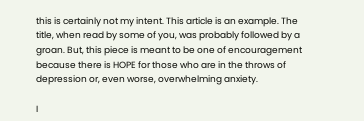this is certainly not my intent. This article is an example. The title, when read by some of you, was probably followed by a groan. But, this piece is meant to be one of encouragement because there is HOPE for those who are in the throws of depression or, even worse, overwhelming anxiety.

I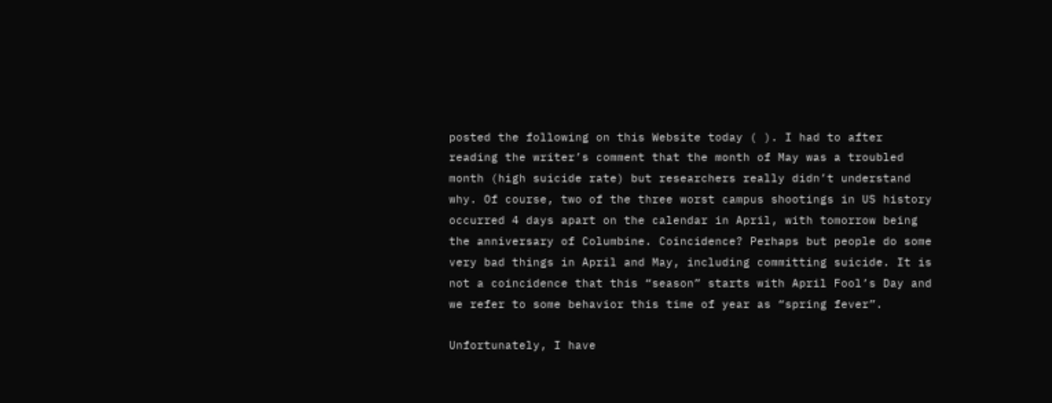posted the following on this Website today ( ). I had to after reading the writer’s comment that the month of May was a troubled month (high suicide rate) but researchers really didn’t understand why. Of course, two of the three worst campus shootings in US history occurred 4 days apart on the calendar in April, with tomorrow being the anniversary of Columbine. Coincidence? Perhaps but people do some very bad things in April and May, including committing suicide. It is not a coincidence that this “season” starts with April Fool’s Day and we refer to some behavior this time of year as “spring fever”.

Unfortunately, I have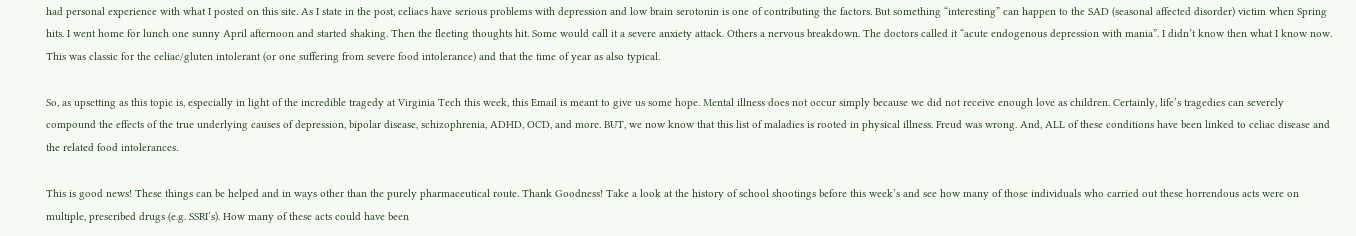had personal experience with what I posted on this site. As I state in the post, celiacs have serious problems with depression and low brain serotonin is one of contributing the factors. But something “interesting” can happen to the SAD (seasonal affected disorder) victim when Spring hits. I went home for lunch one sunny April afternoon and started shaking. Then the fleeting thoughts hit. Some would call it a severe anxiety attack. Others a nervous breakdown. The doctors called it “acute endogenous depression with mania”. I didn’t know then what I know now. This was classic for the celiac/gluten intolerant (or one suffering from severe food intolerance) and that the time of year as also typical.

So, as upsetting as this topic is, especially in light of the incredible tragedy at Virginia Tech this week, this Email is meant to give us some hope. Mental illness does not occur simply because we did not receive enough love as children. Certainly, life’s tragedies can severely compound the effects of the true underlying causes of depression, bipolar disease, schizophrenia, ADHD, OCD, and more. BUT, we now know that this list of maladies is rooted in physical illness. Freud was wrong. And, ALL of these conditions have been linked to celiac disease and the related food intolerances.

This is good news! These things can be helped and in ways other than the purely pharmaceutical route. Thank Goodness! Take a look at the history of school shootings before this week’s and see how many of those individuals who carried out these horrendous acts were on multiple, prescribed drugs (e.g. SSRI’s). How many of these acts could have been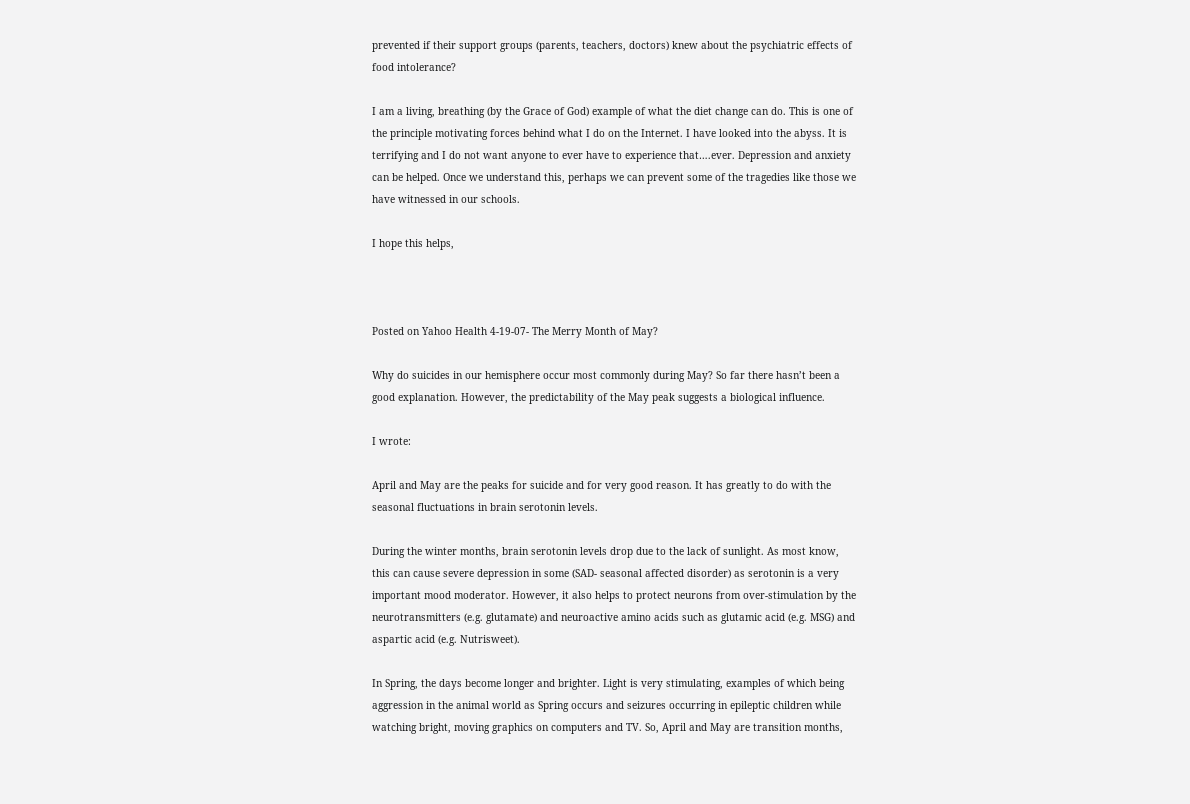prevented if their support groups (parents, teachers, doctors) knew about the psychiatric effects of food intolerance?

I am a living, breathing (by the Grace of God) example of what the diet change can do. This is one of the principle motivating forces behind what I do on the Internet. I have looked into the abyss. It is terrifying and I do not want anyone to ever have to experience that….ever. Depression and anxiety can be helped. Once we understand this, perhaps we can prevent some of the tragedies like those we have witnessed in our schools.

I hope this helps,



Posted on Yahoo Health 4-19-07- The Merry Month of May?

Why do suicides in our hemisphere occur most commonly during May? So far there hasn’t been a good explanation. However, the predictability of the May peak suggests a biological influence.

I wrote:

April and May are the peaks for suicide and for very good reason. It has greatly to do with the seasonal fluctuations in brain serotonin levels.

During the winter months, brain serotonin levels drop due to the lack of sunlight. As most know, this can cause severe depression in some (SAD- seasonal affected disorder) as serotonin is a very important mood moderator. However, it also helps to protect neurons from over-stimulation by the neurotransmitters (e.g. glutamate) and neuroactive amino acids such as glutamic acid (e.g. MSG) and aspartic acid (e.g. Nutrisweet).

In Spring, the days become longer and brighter. Light is very stimulating, examples of which being aggression in the animal world as Spring occurs and seizures occurring in epileptic children while watching bright, moving graphics on computers and TV. So, April and May are transition months,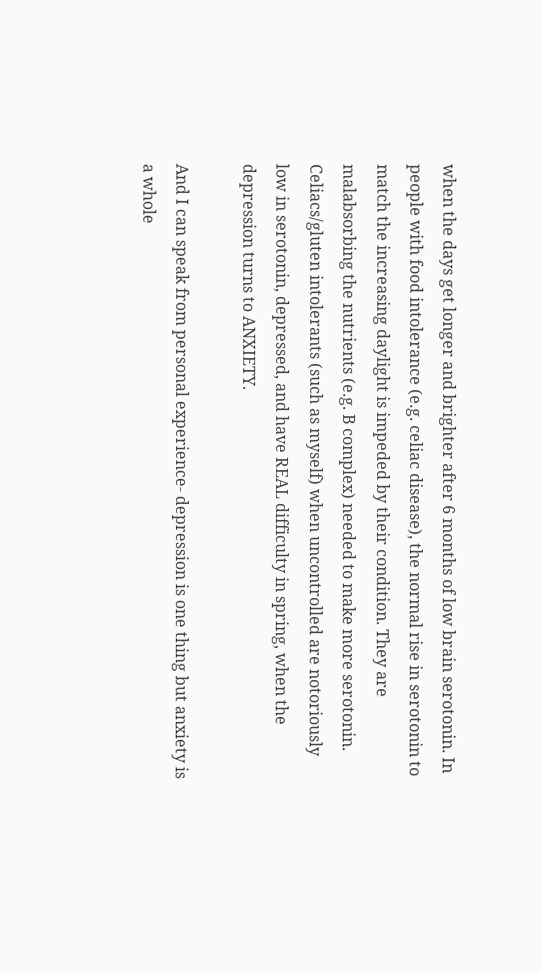when the days get longer and brighter after 6 months of low brain serotonin. In people with food intolerance (e.g. celiac disease), the normal rise in serotonin to match the increasing daylight is impeded by their condition. They are malabsorbing the nutrients (e.g. B complex) needed to make more serotonin. Celiacs/gluten intolerants (such as myself) when uncontrolled are notoriously low in serotonin, depressed, and have REAL difficulty in spring, when the depression turns to ANXIETY.

And I can speak from personal experience- depression is one thing but anxiety is a whole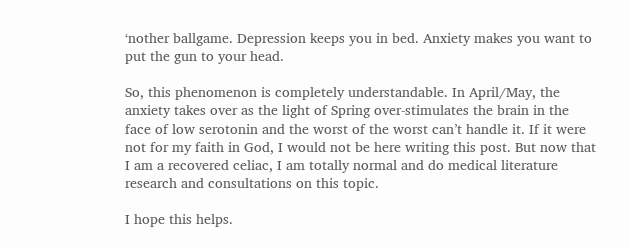‘nother ballgame. Depression keeps you in bed. Anxiety makes you want to put the gun to your head.

So, this phenomenon is completely understandable. In April/May, the anxiety takes over as the light of Spring over-stimulates the brain in the face of low serotonin and the worst of the worst can’t handle it. If it were not for my faith in God, I would not be here writing this post. But now that I am a recovered celiac, I am totally normal and do medical literature research and consultations on this topic.

I hope this helps.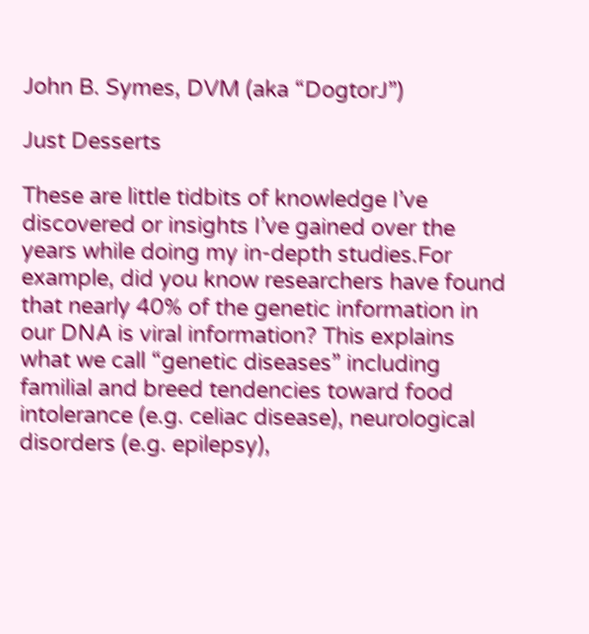John B. Symes, DVM (aka “DogtorJ”)

Just Desserts

These are little tidbits of knowledge I’ve discovered or insights I’ve gained over the years while doing my in-depth studies.For example, did you know researchers have found that nearly 40% of the genetic information in our DNA is viral information? This explains what we call “genetic diseases” including familial and breed tendencies toward food intolerance (e.g. celiac disease), neurological disorders (e.g. epilepsy),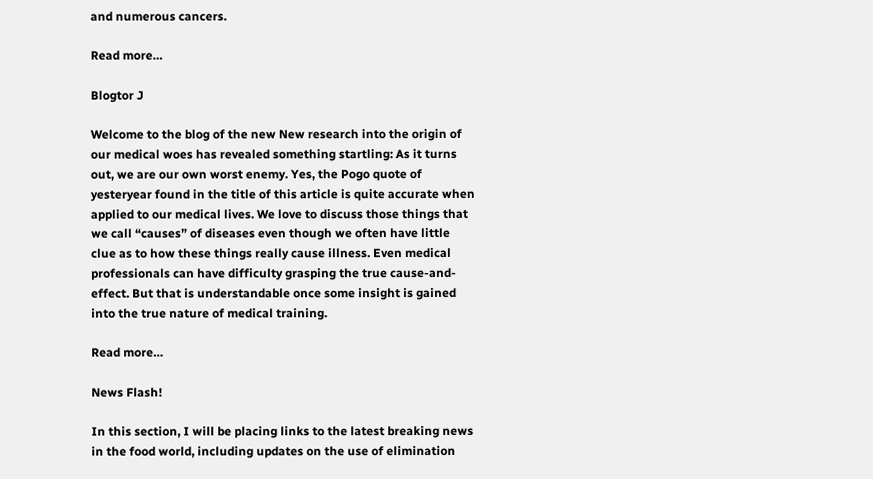and numerous cancers.

Read more…

Blogtor J

Welcome to the blog of the new New research into the origin of our medical woes has revealed something startling: As it turns out, we are our own worst enemy. Yes, the Pogo quote of yesteryear found in the title of this article is quite accurate when applied to our medical lives. We love to discuss those things that we call “causes” of diseases even though we often have little clue as to how these things really cause illness. Even medical professionals can have difficulty grasping the true cause-and-effect. But that is understandable once some insight is gained into the true nature of medical training.

Read more…

News Flash!

In this section, I will be placing links to the latest breaking news in the food world, including updates on the use of elimination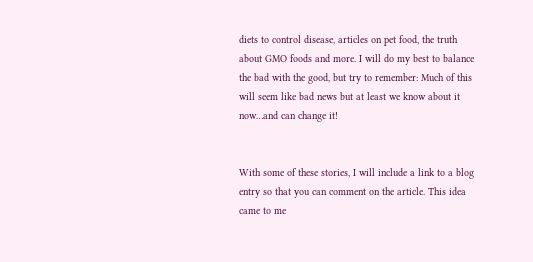diets to control disease, articles on pet food, the truth about GMO foods and more. I will do my best to balance the bad with the good, but try to remember: Much of this will seem like bad news but at least we know about it now…and can change it!


With some of these stories, I will include a link to a blog entry so that you can comment on the article. This idea came to me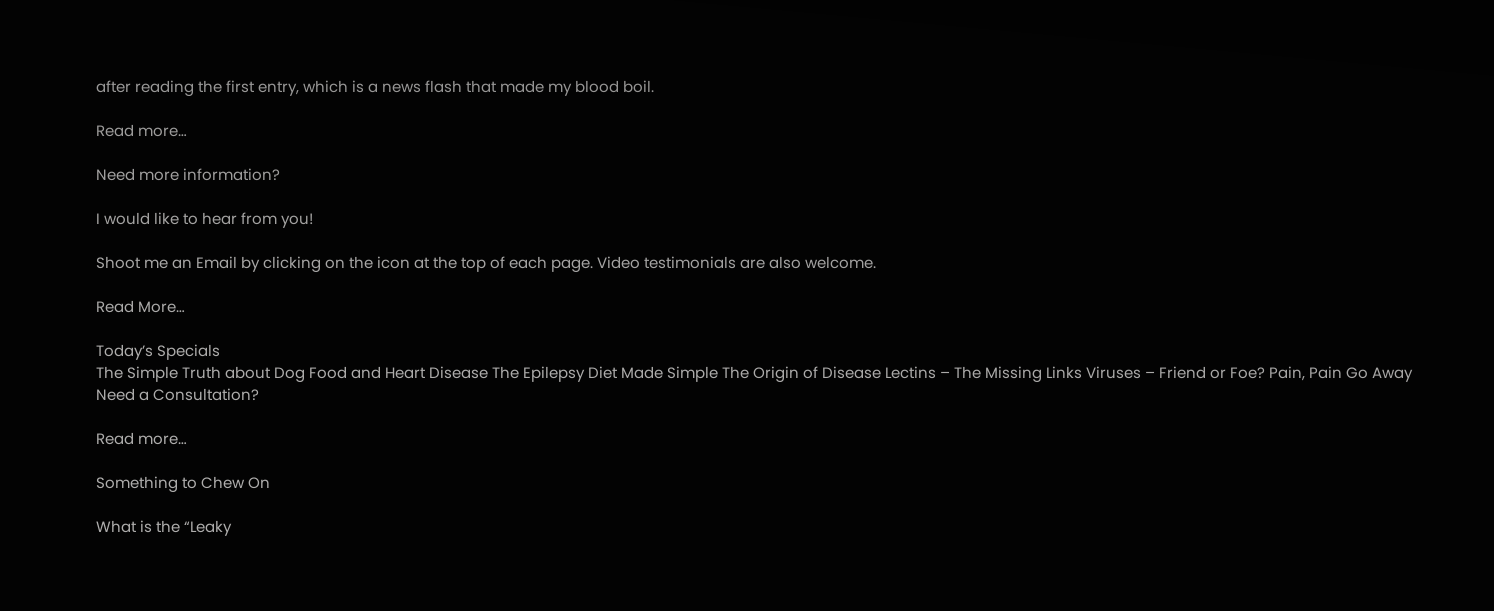after reading the first entry, which is a news flash that made my blood boil.

Read more…

Need more information?

I would like to hear from you!

Shoot me an Email by clicking on the icon at the top of each page. Video testimonials are also welcome.

Read More…

Today’s Specials
The Simple Truth about Dog Food and Heart Disease The Epilepsy Diet Made Simple The Origin of Disease Lectins – The Missing Links Viruses – Friend or Foe? Pain, Pain Go Away
Need a Consultation?

Read more…

Something to Chew On

What is the “Leaky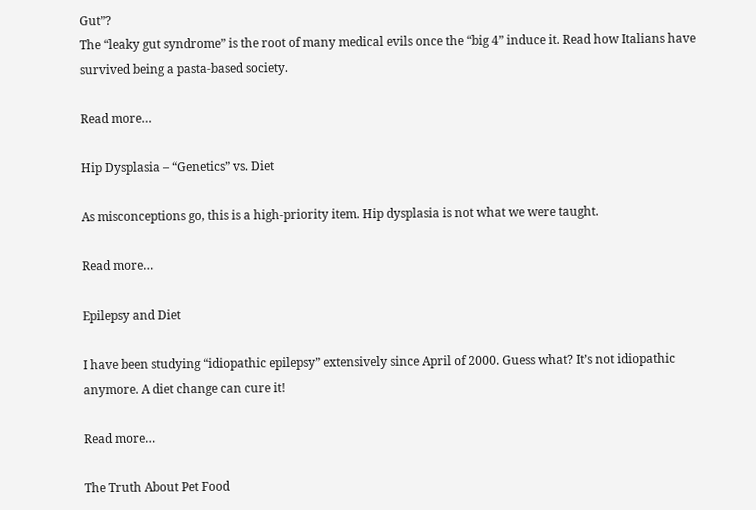Gut”?
The “leaky gut syndrome” is the root of many medical evils once the “big 4” induce it. Read how Italians have survived being a pasta-based society.

Read more…

Hip Dysplasia – “Genetics” vs. Diet

As misconceptions go, this is a high-priority item. Hip dysplasia is not what we were taught.

Read more…

Epilepsy and Diet

I have been studying “idiopathic epilepsy” extensively since April of 2000. Guess what? It’s not idiopathic anymore. A diet change can cure it!

Read more…

The Truth About Pet Food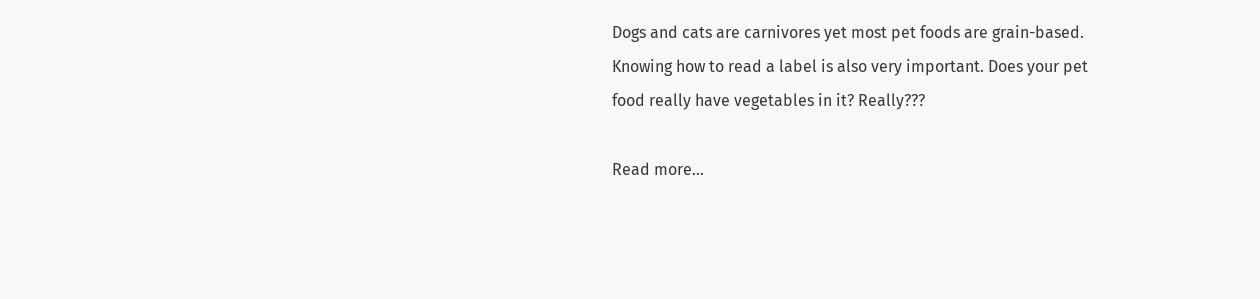Dogs and cats are carnivores yet most pet foods are grain-based. Knowing how to read a label is also very important. Does your pet food really have vegetables in it? Really???

Read more…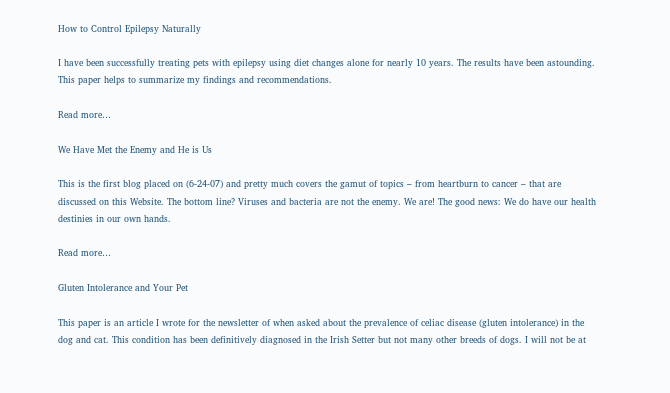How to Control Epilepsy Naturally

I have been successfully treating pets with epilepsy using diet changes alone for nearly 10 years. The results have been astounding. This paper helps to summarize my findings and recommendations.

Read more…

We Have Met the Enemy and He is Us

This is the first blog placed on (6-24-07) and pretty much covers the gamut of topics – from heartburn to cancer – that are discussed on this Website. The bottom line? Viruses and bacteria are not the enemy. We are! The good news: We do have our health destinies in our own hands.

Read more…

Gluten Intolerance and Your Pet

This paper is an article I wrote for the newsletter of when asked about the prevalence of celiac disease (gluten intolerance) in the dog and cat. This condition has been definitively diagnosed in the Irish Setter but not many other breeds of dogs. I will not be at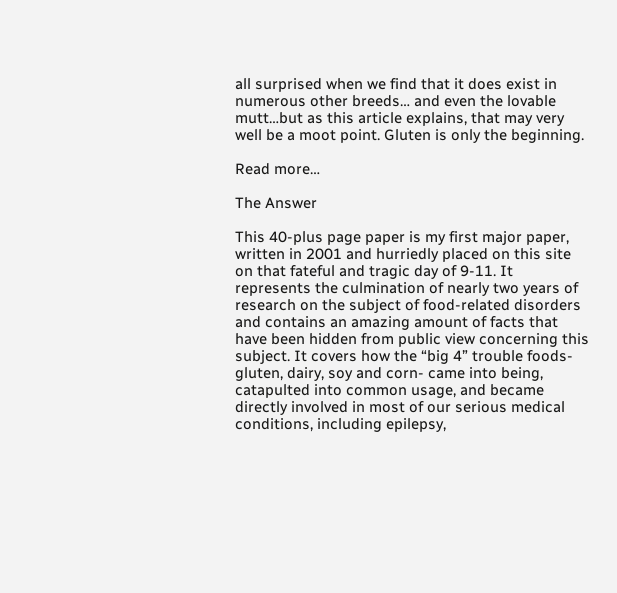all surprised when we find that it does exist in numerous other breeds… and even the lovable mutt…but as this article explains, that may very well be a moot point. Gluten is only the beginning.

Read more…

The Answer

This 40-plus page paper is my first major paper, written in 2001 and hurriedly placed on this site on that fateful and tragic day of 9-11. It represents the culmination of nearly two years of research on the subject of food-related disorders and contains an amazing amount of facts that have been hidden from public view concerning this subject. It covers how the “big 4” trouble foods- gluten, dairy, soy and corn- came into being, catapulted into common usage, and became directly involved in most of our serious medical conditions, including epilepsy,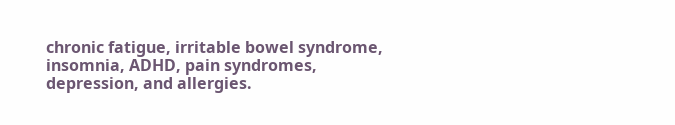chronic fatigue, irritable bowel syndrome, insomnia, ADHD, pain syndromes, depression, and allergies.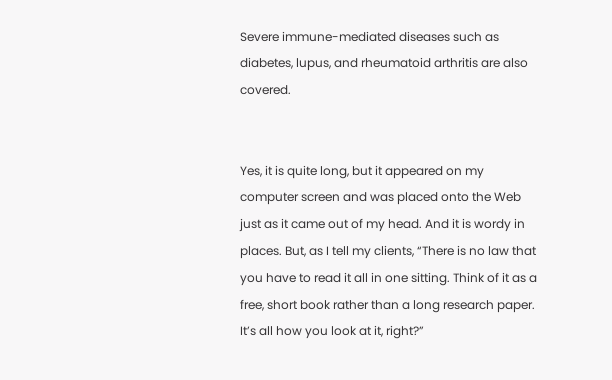Severe immune-mediated diseases such as diabetes, lupus, and rheumatoid arthritis are also covered.


Yes, it is quite long, but it appeared on my computer screen and was placed onto the Web just as it came out of my head. And it is wordy in places. But, as I tell my clients, “There is no law that you have to read it all in one sitting. Think of it as a free, short book rather than a long research paper. It’s all how you look at it, right?”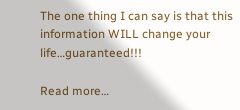The one thing I can say is that this information WILL change your life…guaranteed!!!

Read more…